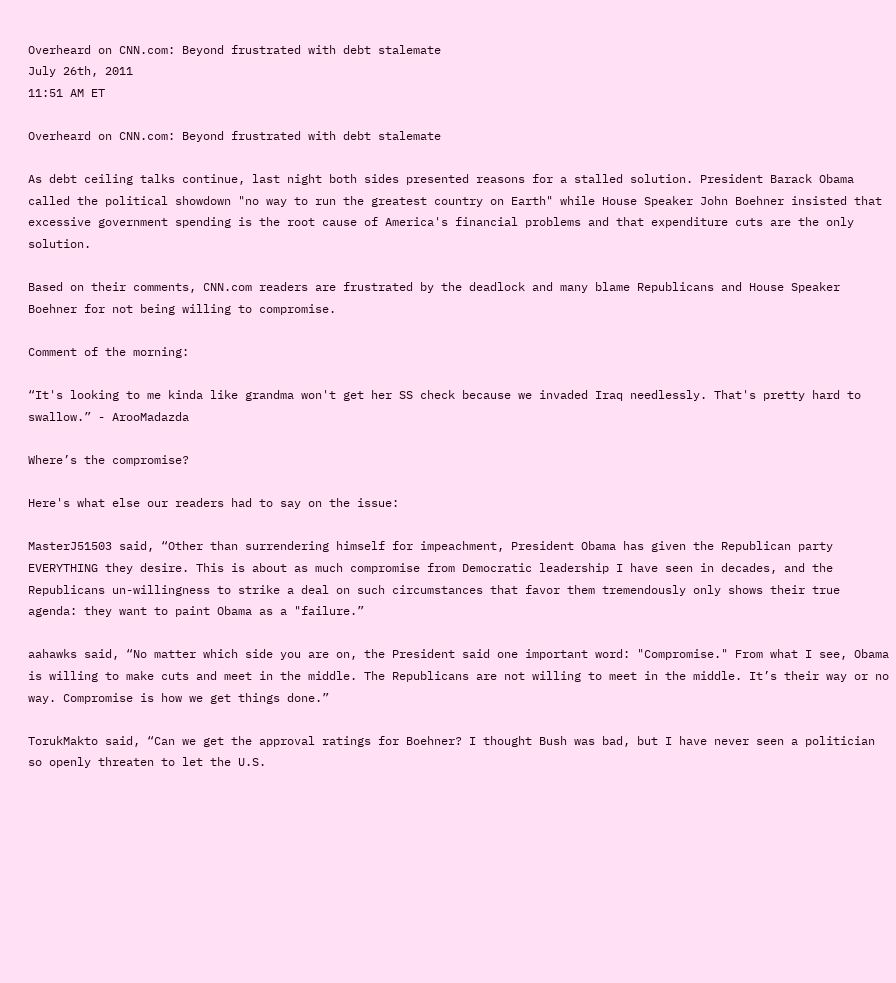Overheard on CNN.com: Beyond frustrated with debt stalemate
July 26th, 2011
11:51 AM ET

Overheard on CNN.com: Beyond frustrated with debt stalemate

As debt ceiling talks continue, last night both sides presented reasons for a stalled solution. President Barack Obama called the political showdown "no way to run the greatest country on Earth" while House Speaker John Boehner insisted that excessive government spending is the root cause of America's financial problems and that expenditure cuts are the only solution.

Based on their comments, CNN.com readers are frustrated by the deadlock and many blame Republicans and House Speaker Boehner for not being willing to compromise.

Comment of the morning:

“It's looking to me kinda like grandma won't get her SS check because we invaded Iraq needlessly. That's pretty hard to swallow.” - ArooMadazda

Where’s the compromise?

Here's what else our readers had to say on the issue:

MasterJ51503 said, “Other than surrendering himself for impeachment, President Obama has given the Republican party EVERYTHING they desire. This is about as much compromise from Democratic leadership I have seen in decades, and the Republicans un-willingness to strike a deal on such circumstances that favor them tremendously only shows their true agenda: they want to paint Obama as a "failure.”

aahawks said, “No matter which side you are on, the President said one important word: "Compromise." From what I see, Obama is willing to make cuts and meet in the middle. The Republicans are not willing to meet in the middle. It’s their way or no way. Compromise is how we get things done.”

TorukMakto said, “Can we get the approval ratings for Boehner? I thought Bush was bad, but I have never seen a politician so openly threaten to let the U.S.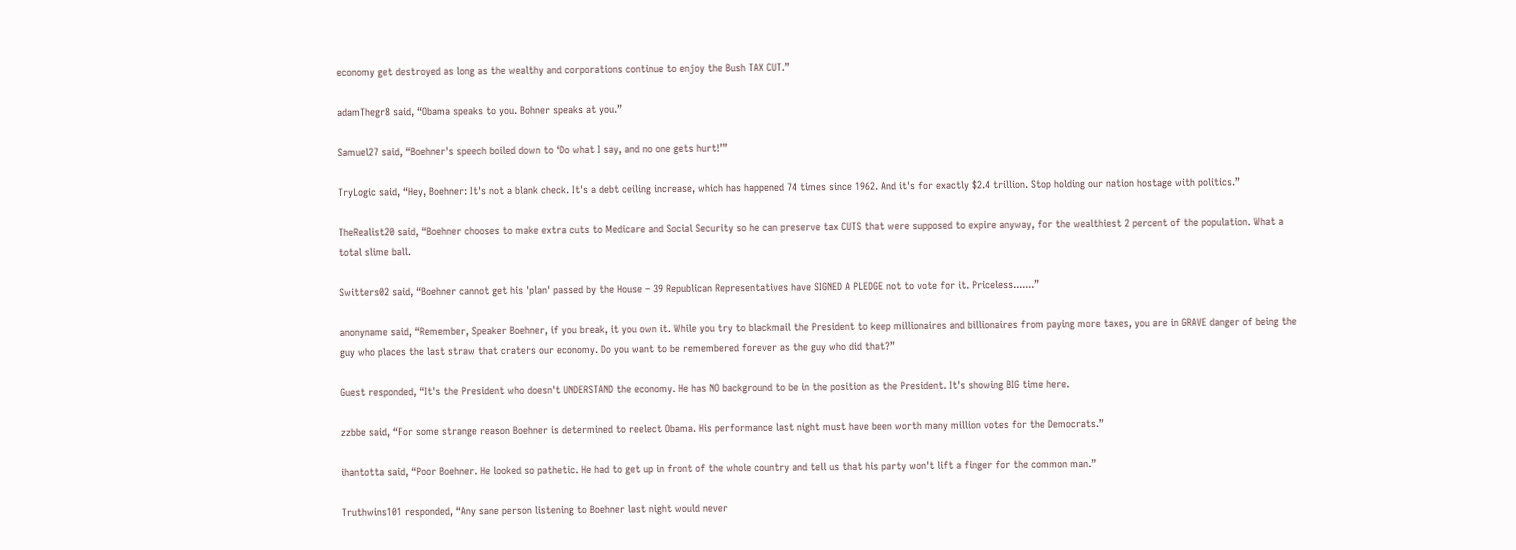economy get destroyed as long as the wealthy and corporations continue to enjoy the Bush TAX CUT.”

adamThegr8 said, “Obama speaks to you. Bohner speaks at you.”

Samuel27 said, “Boehner's speech boiled down to ‘Do what I say, and no one gets hurt!’”

TryLogic said, “Hey, Boehner: It's not a blank check. It's a debt ceiling increase, which has happened 74 times since 1962. And it's for exactly $2.4 trillion. Stop holding our nation hostage with politics.”

TheRealist20 said, “Boehner chooses to make extra cuts to Medicare and Social Security so he can preserve tax CUTS that were supposed to expire anyway, for the wealthiest 2 percent of the population. What a total slime ball.

Switters02 said, “Boehner cannot get his 'plan' passed by the House – 39 Republican Representatives have SIGNED A PLEDGE not to vote for it. Priceless.......”

anonyname said, “Remember, Speaker Boehner, if you break, it you own it. While you try to blackmail the President to keep millionaires and billionaires from paying more taxes, you are in GRAVE danger of being the guy who places the last straw that craters our economy. Do you want to be remembered forever as the guy who did that?”

Guest responded, “It's the President who doesn't UNDERSTAND the economy. He has NO background to be in the position as the President. It's showing BIG time here.

zzbbe said, “For some strange reason Boehner is determined to reelect Obama. His performance last night must have been worth many million votes for the Democrats.”

ihantotta said, “Poor Boehner. He looked so pathetic. He had to get up in front of the whole country and tell us that his party won't lift a finger for the common man.”

Truthwins101 responded, “Any sane person listening to Boehner last night would never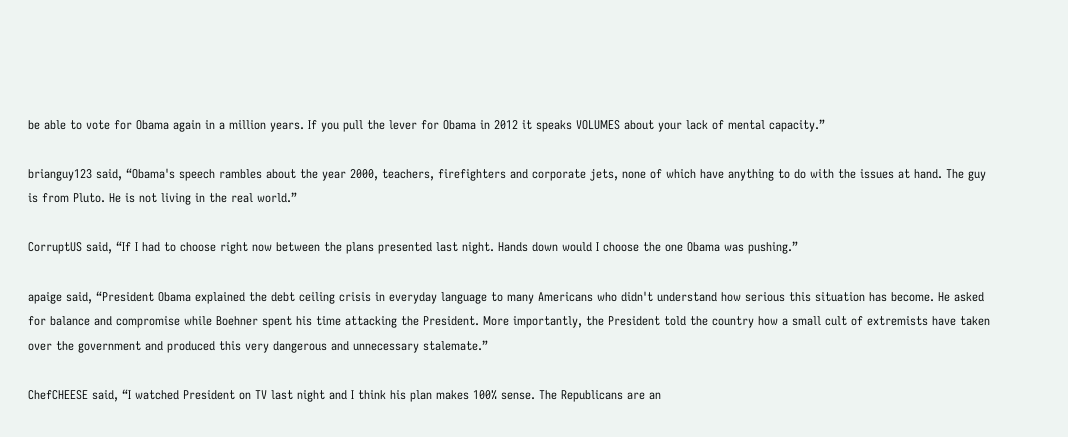be able to vote for Obama again in a million years. If you pull the lever for Obama in 2012 it speaks VOLUMES about your lack of mental capacity.”

brianguy123 said, “Obama's speech rambles about the year 2000, teachers, firefighters and corporate jets, none of which have anything to do with the issues at hand. The guy is from Pluto. He is not living in the real world.”

CorruptUS said, “If I had to choose right now between the plans presented last night. Hands down would I choose the one Obama was pushing.”

apaige said, “President Obama explained the debt ceiling crisis in everyday language to many Americans who didn't understand how serious this situation has become. He asked for balance and compromise while Boehner spent his time attacking the President. More importantly, the President told the country how a small cult of extremists have taken over the government and produced this very dangerous and unnecessary stalemate.”

ChefCHEESE said, “I watched President on TV last night and I think his plan makes 100% sense. The Republicans are an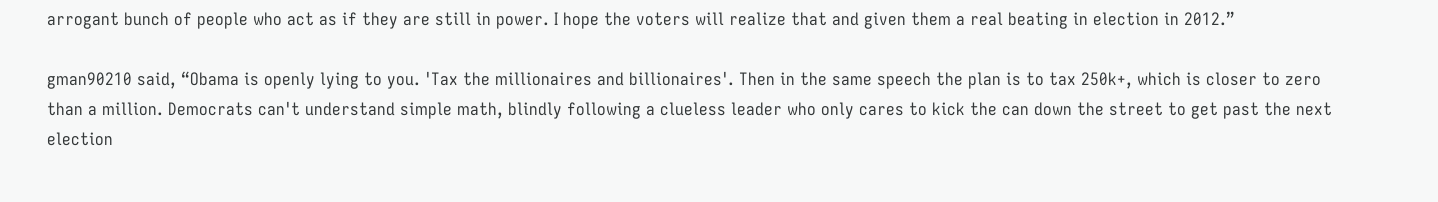arrogant bunch of people who act as if they are still in power. I hope the voters will realize that and given them a real beating in election in 2012.”

gman90210 said, “Obama is openly lying to you. 'Tax the millionaires and billionaires'. Then in the same speech the plan is to tax 250k+, which is closer to zero than a million. Democrats can't understand simple math, blindly following a clueless leader who only cares to kick the can down the street to get past the next election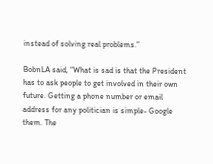instead of solving real problems.”

BobnLA said, “What is sad is that the President has to ask people to get involved in their own future. Getting a phone number or email address for any politician is simple- Google them. The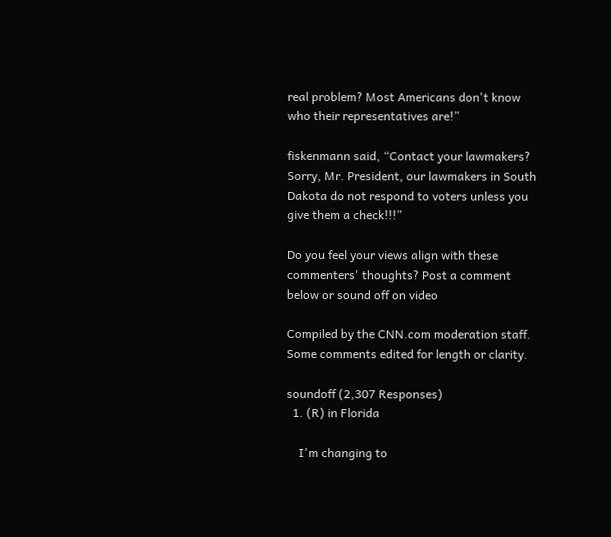real problem? Most Americans don't know who their representatives are!”

fiskenmann said, “Contact your lawmakers? Sorry, Mr. President, our lawmakers in South Dakota do not respond to voters unless you give them a check!!!”

Do you feel your views align with these commenters' thoughts? Post a comment below or sound off on video

Compiled by the CNN.com moderation staff. Some comments edited for length or clarity.

soundoff (2,307 Responses)
  1. (R) in Florida

    I'm changing to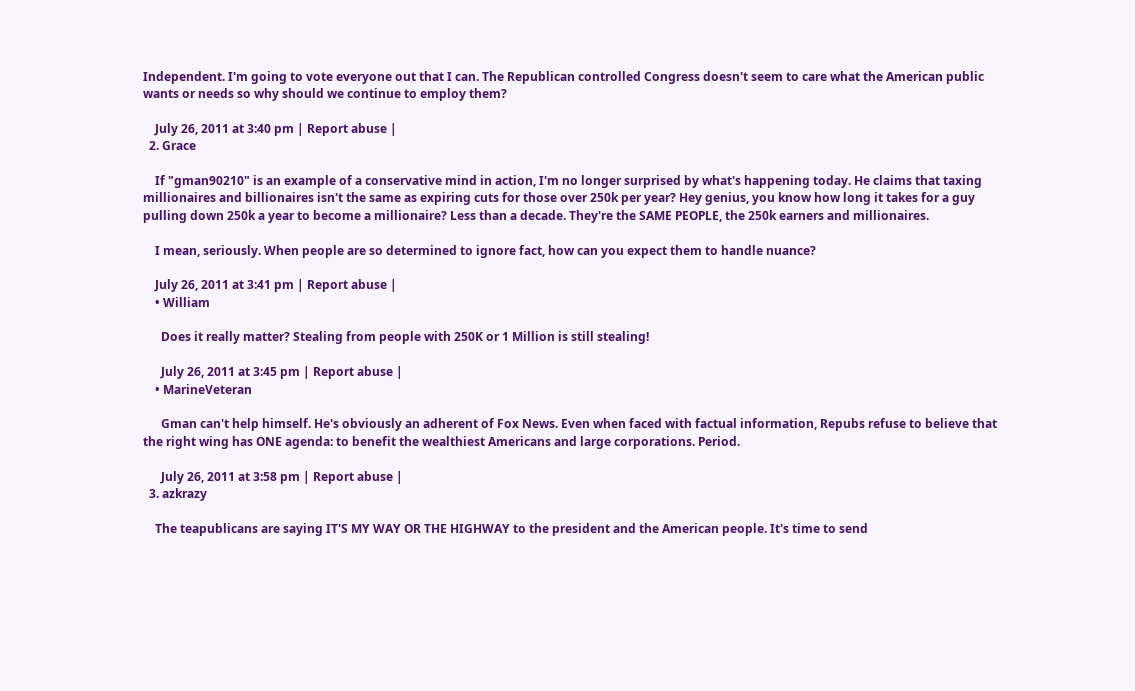Independent. I'm going to vote everyone out that I can. The Republican controlled Congress doesn't seem to care what the American public wants or needs so why should we continue to employ them?

    July 26, 2011 at 3:40 pm | Report abuse |
  2. Grace

    If "gman90210" is an example of a conservative mind in action, I'm no longer surprised by what's happening today. He claims that taxing millionaires and billionaires isn't the same as expiring cuts for those over 250k per year? Hey genius, you know how long it takes for a guy pulling down 250k a year to become a millionaire? Less than a decade. They're the SAME PEOPLE, the 250k earners and millionaires.

    I mean, seriously. When people are so determined to ignore fact, how can you expect them to handle nuance?

    July 26, 2011 at 3:41 pm | Report abuse |
    • William

      Does it really matter? Stealing from people with 250K or 1 Million is still stealing!

      July 26, 2011 at 3:45 pm | Report abuse |
    • MarineVeteran

      Gman can't help himself. He's obviously an adherent of Fox News. Even when faced with factual information, Repubs refuse to believe that the right wing has ONE agenda: to benefit the wealthiest Americans and large corporations. Period.

      July 26, 2011 at 3:58 pm | Report abuse |
  3. azkrazy

    The teapublicans are saying IT'S MY WAY OR THE HIGHWAY to the president and the American people. It's time to send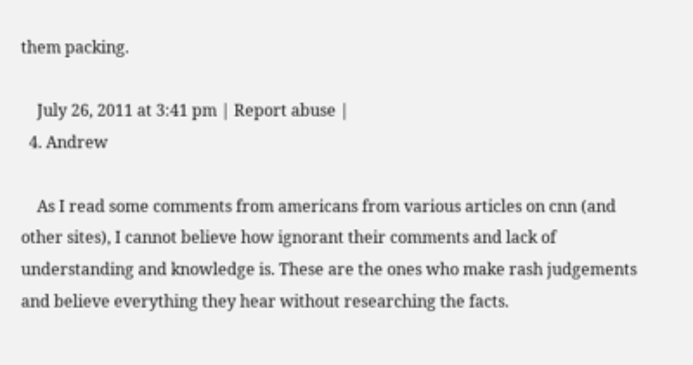them packing.

    July 26, 2011 at 3:41 pm | Report abuse |
  4. Andrew

    As I read some comments from americans from various articles on cnn (and other sites), I cannot believe how ignorant their comments and lack of understanding and knowledge is. These are the ones who make rash judgements and believe everything they hear without researching the facts.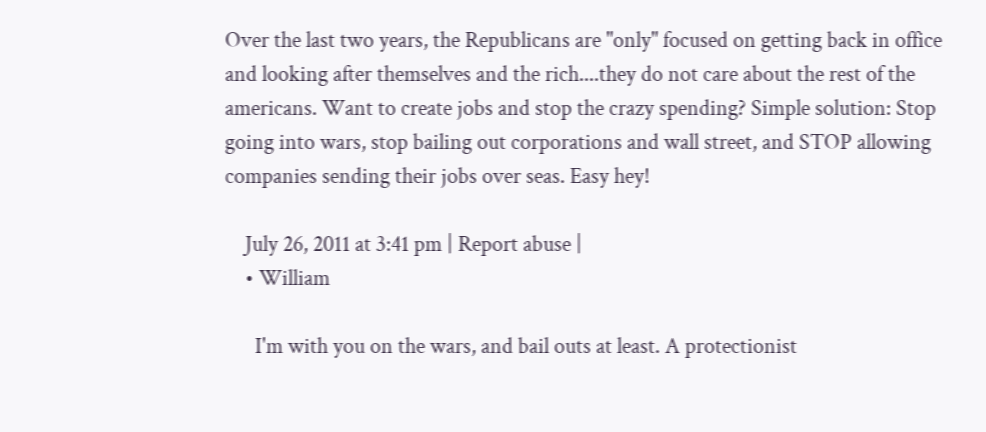Over the last two years, the Republicans are "only" focused on getting back in office and looking after themselves and the rich....they do not care about the rest of the americans. Want to create jobs and stop the crazy spending? Simple solution: Stop going into wars, stop bailing out corporations and wall street, and STOP allowing companies sending their jobs over seas. Easy hey!

    July 26, 2011 at 3:41 pm | Report abuse |
    • William

      I'm with you on the wars, and bail outs at least. A protectionist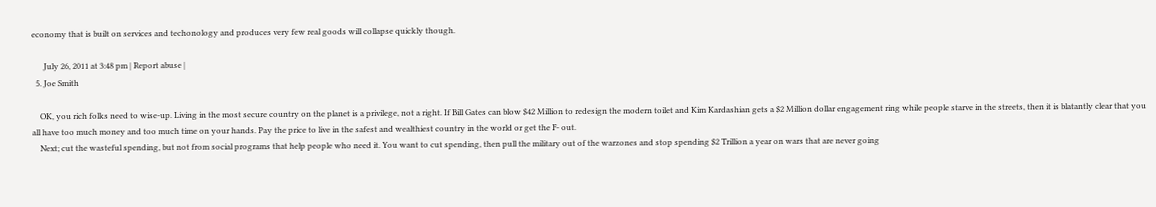economy that is built on services and techonology and produces very few real goods will collapse quickly though.

      July 26, 2011 at 3:48 pm | Report abuse |
  5. Joe Smith

    OK, you rich folks need to wise-up. Living in the most secure country on the planet is a privilege, not a right. If Bill Gates can blow $42 Million to redesign the modern toilet and Kim Kardashian gets a $2 Million dollar engagement ring while people starve in the streets, then it is blatantly clear that you all have too much money and too much time on your hands. Pay the price to live in the safest and wealthiest country in the world or get the F- out.
    Next; cut the wasteful spending, but not from social programs that help people who need it. You want to cut spending, then pull the military out of the warzones and stop spending $2 Trillion a year on wars that are never going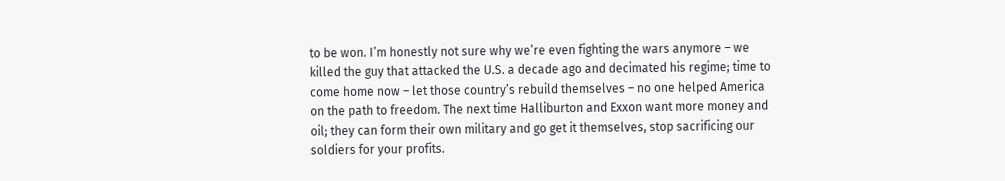to be won. I’m honestly not sure why we’re even fighting the wars anymore – we killed the guy that attacked the U.S. a decade ago and decimated his regime; time to come home now – let those country’s rebuild themselves – no one helped America on the path to freedom. The next time Halliburton and Exxon want more money and oil; they can form their own military and go get it themselves, stop sacrificing our soldiers for your profits.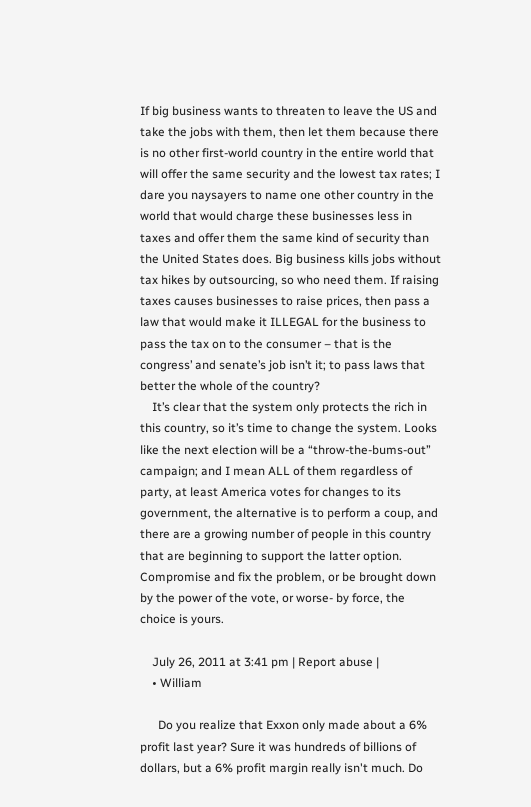If big business wants to threaten to leave the US and take the jobs with them, then let them because there is no other first-world country in the entire world that will offer the same security and the lowest tax rates; I dare you naysayers to name one other country in the world that would charge these businesses less in taxes and offer them the same kind of security than the United States does. Big business kills jobs without tax hikes by outsourcing, so who need them. If raising taxes causes businesses to raise prices, then pass a law that would make it ILLEGAL for the business to pass the tax on to the consumer – that is the congress’ and senate’s job isn’t it; to pass laws that better the whole of the country?
    It’s clear that the system only protects the rich in this country, so it’s time to change the system. Looks like the next election will be a “throw-the-bums-out” campaign; and I mean ALL of them regardless of party, at least America votes for changes to its government, the alternative is to perform a coup, and there are a growing number of people in this country that are beginning to support the latter option. Compromise and fix the problem, or be brought down by the power of the vote, or worse- by force, the choice is yours.

    July 26, 2011 at 3:41 pm | Report abuse |
    • William

      Do you realize that Exxon only made about a 6% profit last year? Sure it was hundreds of billions of dollars, but a 6% profit margin really isn't much. Do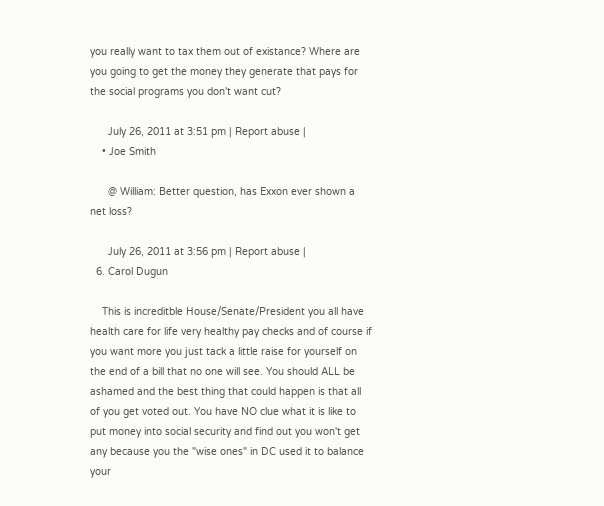you really want to tax them out of existance? Where are you going to get the money they generate that pays for the social programs you don't want cut?

      July 26, 2011 at 3:51 pm | Report abuse |
    • Joe Smith

      @ William: Better question, has Exxon ever shown a net loss?

      July 26, 2011 at 3:56 pm | Report abuse |
  6. Carol Dugun

    This is increditble House/Senate/President you all have health care for life very healthy pay checks and of course if you want more you just tack a little raise for yourself on the end of a bill that no one will see. You should ALL be ashamed and the best thing that could happen is that all of you get voted out. You have NO clue what it is like to put money into social security and find out you won't get any because you the "wise ones" in DC used it to balance your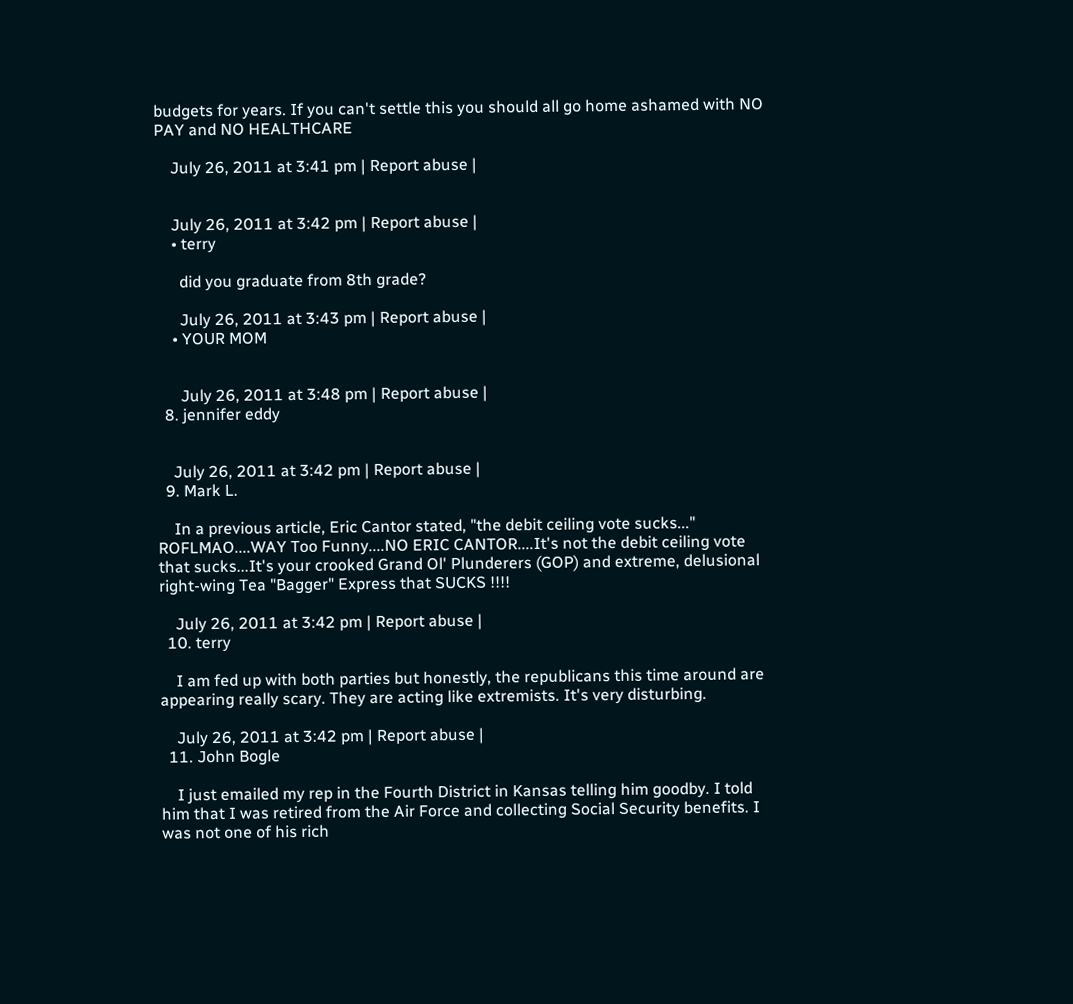budgets for years. If you can't settle this you should all go home ashamed with NO PAY and NO HEALTHCARE

    July 26, 2011 at 3:41 pm | Report abuse |


    July 26, 2011 at 3:42 pm | Report abuse |
    • terry

      did you graduate from 8th grade?

      July 26, 2011 at 3:43 pm | Report abuse |
    • YOUR MOM


      July 26, 2011 at 3:48 pm | Report abuse |
  8. jennifer eddy


    July 26, 2011 at 3:42 pm | Report abuse |
  9. Mark L.

    In a previous article, Eric Cantor stated, "the debit ceiling vote sucks..." ROFLMAO....WAY Too Funny....NO ERIC CANTOR....It's not the debit ceiling vote that sucks...It's your crooked Grand Ol' Plunderers (GOP) and extreme, delusional right-wing Tea "Bagger" Express that SUCKS !!!!

    July 26, 2011 at 3:42 pm | Report abuse |
  10. terry

    I am fed up with both parties but honestly, the republicans this time around are appearing really scary. They are acting like extremists. It's very disturbing.

    July 26, 2011 at 3:42 pm | Report abuse |
  11. John Bogle

    I just emailed my rep in the Fourth District in Kansas telling him goodby. I told him that I was retired from the Air Force and collecting Social Security benefits. I was not one of his rich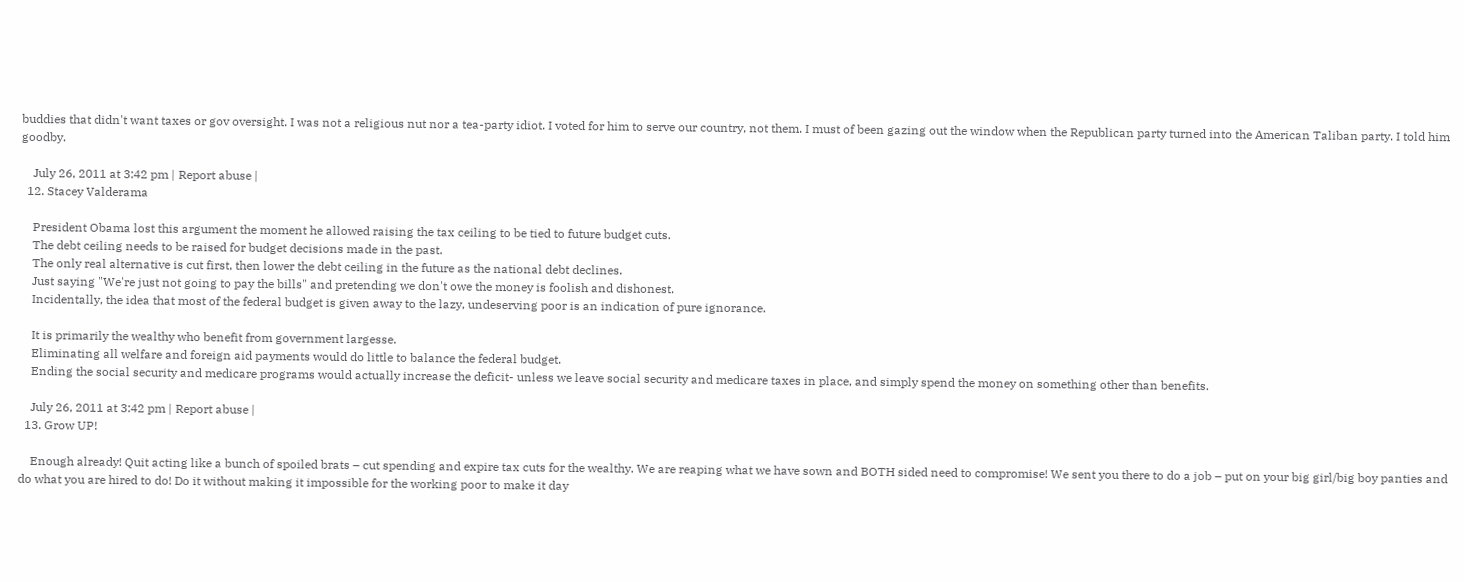buddies that didn't want taxes or gov oversight. I was not a religious nut nor a tea-party idiot. I voted for him to serve our country, not them. I must of been gazing out the window when the Republican party turned into the American Taliban party. I told him goodby.

    July 26, 2011 at 3:42 pm | Report abuse |
  12. Stacey Valderama

    President Obama lost this argument the moment he allowed raising the tax ceiling to be tied to future budget cuts.
    The debt ceiling needs to be raised for budget decisions made in the past.
    The only real alternative is cut first, then lower the debt ceiling in the future as the national debt declines.
    Just saying "We're just not going to pay the bills" and pretending we don't owe the money is foolish and dishonest.
    Incidentally, the idea that most of the federal budget is given away to the lazy, undeserving poor is an indication of pure ignorance.

    It is primarily the wealthy who benefit from government largesse.
    Eliminating all welfare and foreign aid payments would do little to balance the federal budget.
    Ending the social security and medicare programs would actually increase the deficit- unless we leave social security and medicare taxes in place, and simply spend the money on something other than benefits.

    July 26, 2011 at 3:42 pm | Report abuse |
  13. Grow UP!

    Enough already! Quit acting like a bunch of spoiled brats – cut spending and expire tax cuts for the wealthy. We are reaping what we have sown and BOTH sided need to compromise! We sent you there to do a job – put on your big girl/big boy panties and do what you are hired to do! Do it without making it impossible for the working poor to make it day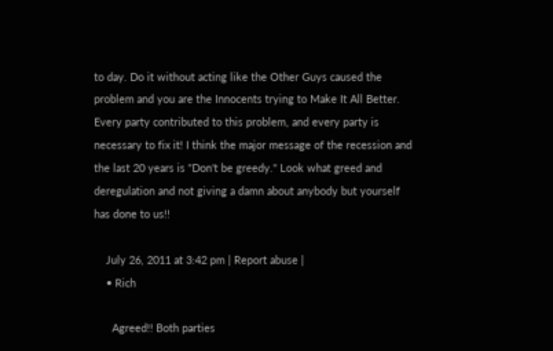to day. Do it without acting like the Other Guys caused the problem and you are the Innocents trying to Make It All Better. Every party contributed to this problem, and every party is necessary to fix it! I think the major message of the recession and the last 20 years is "Don't be greedy." Look what greed and deregulation and not giving a damn about anybody but yourself has done to us!!

    July 26, 2011 at 3:42 pm | Report abuse |
    • Rich

      Agreed!! Both parties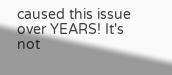caused this issue over YEARS! It's not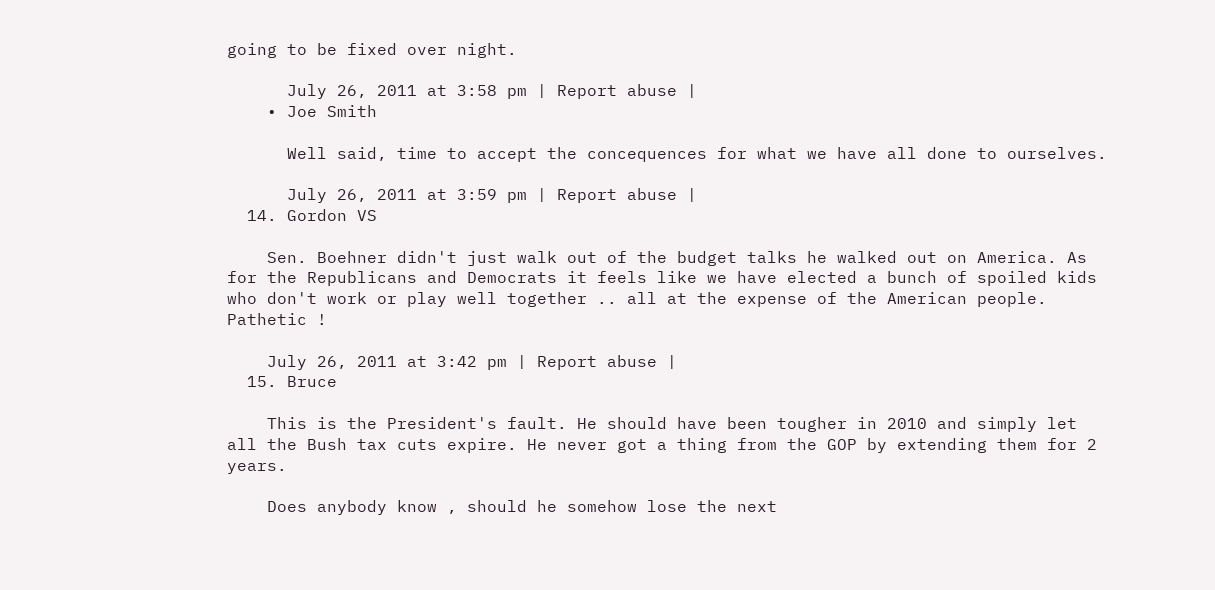going to be fixed over night.

      July 26, 2011 at 3:58 pm | Report abuse |
    • Joe Smith

      Well said, time to accept the concequences for what we have all done to ourselves.

      July 26, 2011 at 3:59 pm | Report abuse |
  14. Gordon VS

    Sen. Boehner didn't just walk out of the budget talks he walked out on America. As for the Republicans and Democrats it feels like we have elected a bunch of spoiled kids who don't work or play well together .. all at the expense of the American people. Pathetic !

    July 26, 2011 at 3:42 pm | Report abuse |
  15. Bruce

    This is the President's fault. He should have been tougher in 2010 and simply let all the Bush tax cuts expire. He never got a thing from the GOP by extending them for 2 years.

    Does anybody know , should he somehow lose the next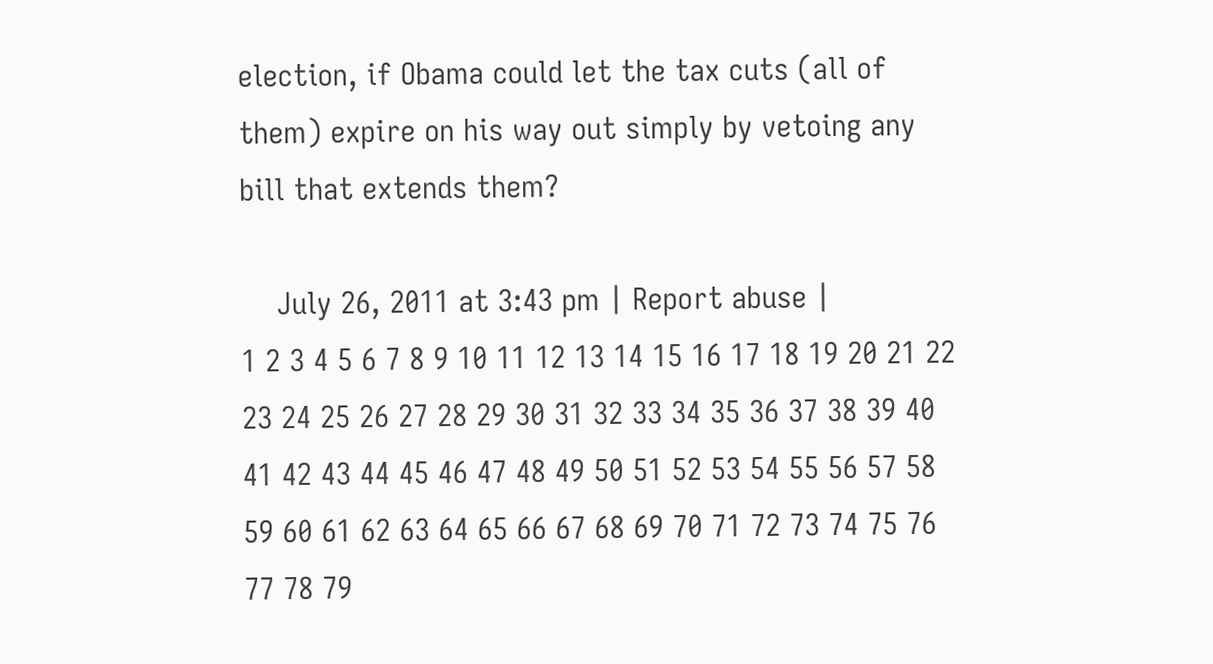election, if Obama could let the tax cuts (all of them) expire on his way out simply by vetoing any bill that extends them?

    July 26, 2011 at 3:43 pm | Report abuse |
1 2 3 4 5 6 7 8 9 10 11 12 13 14 15 16 17 18 19 20 21 22 23 24 25 26 27 28 29 30 31 32 33 34 35 36 37 38 39 40 41 42 43 44 45 46 47 48 49 50 51 52 53 54 55 56 57 58 59 60 61 62 63 64 65 66 67 68 69 70 71 72 73 74 75 76 77 78 79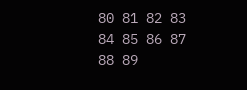80 81 82 83 84 85 86 87 88 89